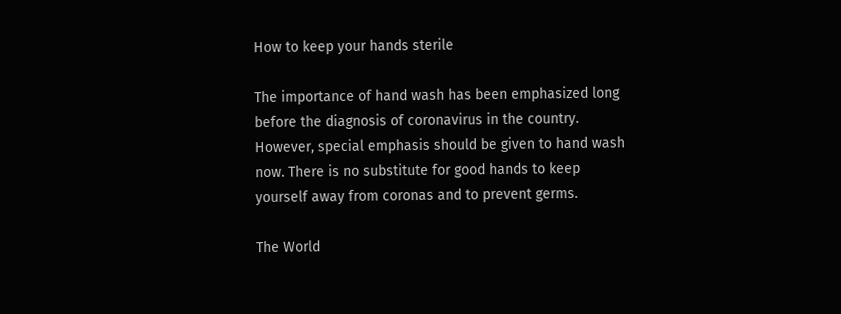How to keep your hands sterile

The importance of hand wash has been emphasized long before the diagnosis of coronavirus in the country. However, special emphasis should be given to hand wash now. There is no substitute for good hands to keep yourself away from coronas and to prevent germs.

The World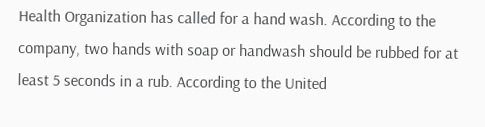Health Organization has called for a hand wash. According to the company, two hands with soap or handwash should be rubbed for at least 5 seconds in a rub. According to the United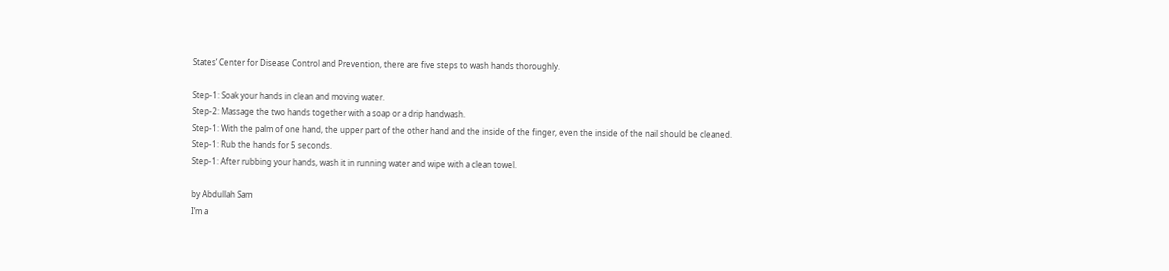States’ Center for Disease Control and Prevention, there are five steps to wash hands thoroughly.

Step-1: Soak your hands in clean and moving water.
Step-2: Massage the two hands together with a soap or a drip handwash.
Step-1: With the palm of one hand, the upper part of the other hand and the inside of the finger, even the inside of the nail should be cleaned.
Step-1: Rub the hands for 5 seconds.
Step-1: After rubbing your hands, wash it in running water and wipe with a clean towel.

by Abdullah Sam
I’m a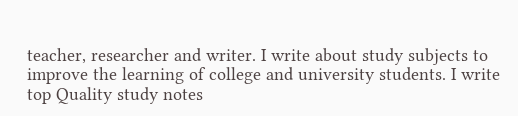teacher, researcher and writer. I write about study subjects to improve the learning of college and university students. I write top Quality study notes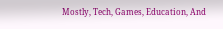Mostly, Tech, Games, Education, And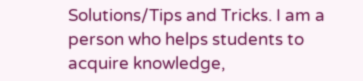Solutions/Tips and Tricks. I am a person who helps students to acquire knowledge,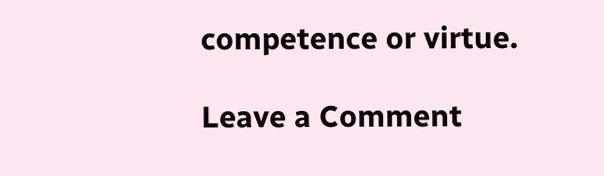competence or virtue.

Leave a Comment